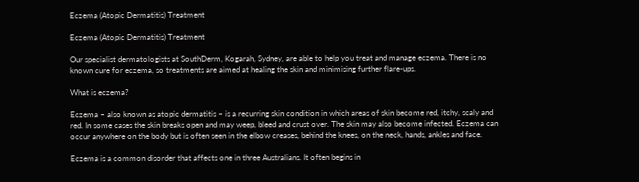Eczema (Atopic Dermatitis) Treatment

Eczema (Atopic Dermatitis) Treatment

Our specialist dermatologists at SouthDerm, Kogarah, Sydney, are able to help you treat and manage eczema. There is no known cure for eczema, so treatments are aimed at healing the skin and minimising further flare-ups.

What is eczema?

Eczema – also known as atopic dermatitis – is a recurring skin condition in which areas of skin become red, itchy, scaly and red. In some cases the skin breaks open and may weep, bleed and crust over. The skin may also become infected. Eczema can occur anywhere on the body but is often seen in the elbow creases, behind the knees, on the neck, hands, ankles and face.

Eczema is a common disorder that affects one in three Australians. It often begins in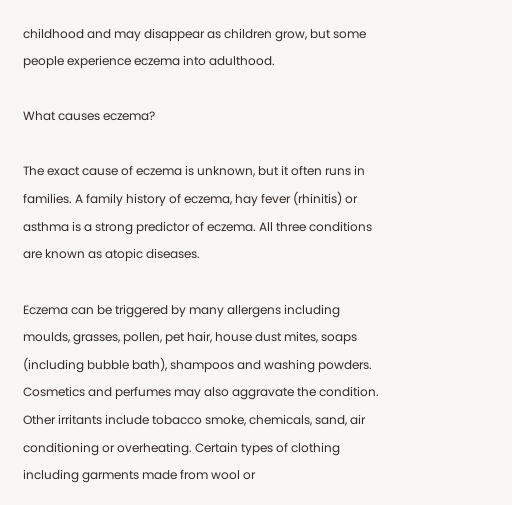childhood and may disappear as children grow, but some people experience eczema into adulthood.

What causes eczema?

The exact cause of eczema is unknown, but it often runs in families. A family history of eczema, hay fever (rhinitis) or asthma is a strong predictor of eczema. All three conditions are known as atopic diseases.

Eczema can be triggered by many allergens including moulds, grasses, pollen, pet hair, house dust mites, soaps (including bubble bath), shampoos and washing powders. Cosmetics and perfumes may also aggravate the condition. Other irritants include tobacco smoke, chemicals, sand, air conditioning or overheating. Certain types of clothing including garments made from wool or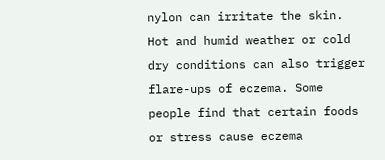nylon can irritate the skin. Hot and humid weather or cold dry conditions can also trigger flare-ups of eczema. Some people find that certain foods or stress cause eczema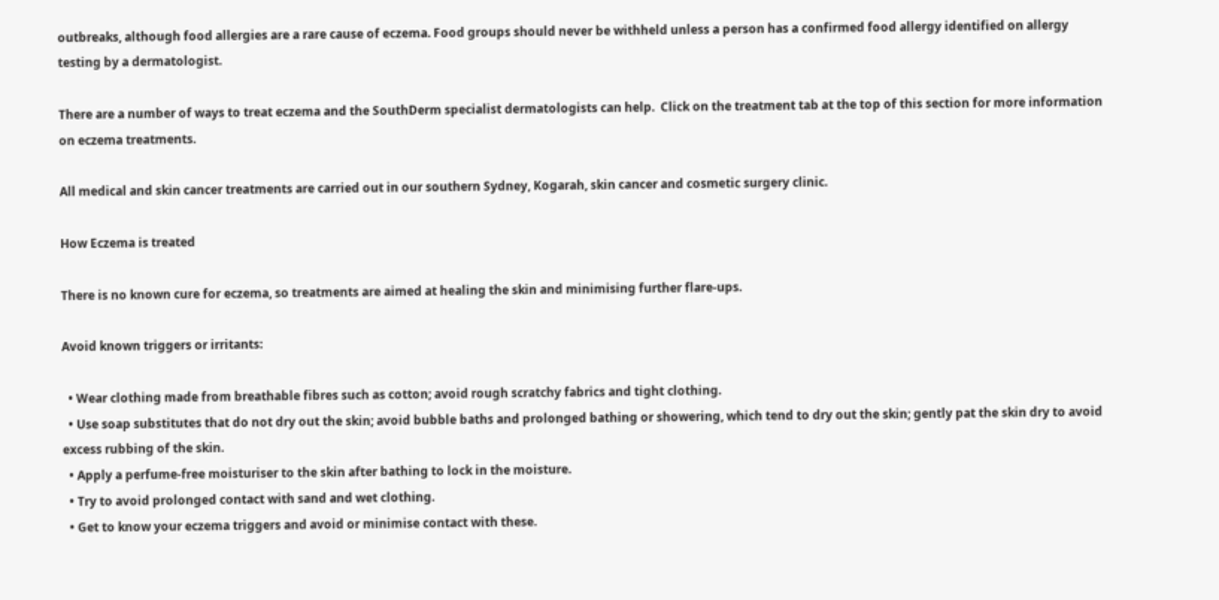outbreaks, although food allergies are a rare cause of eczema. Food groups should never be withheld unless a person has a confirmed food allergy identified on allergy testing by a dermatologist.

There are a number of ways to treat eczema and the SouthDerm specialist dermatologists can help.  Click on the treatment tab at the top of this section for more information on eczema treatments.

All medical and skin cancer treatments are carried out in our southern Sydney, Kogarah, skin cancer and cosmetic surgery clinic.

How Eczema is treated

There is no known cure for eczema, so treatments are aimed at healing the skin and minimising further flare-ups.

Avoid known triggers or irritants:

  • Wear clothing made from breathable fibres such as cotton; avoid rough scratchy fabrics and tight clothing.
  • Use soap substitutes that do not dry out the skin; avoid bubble baths and prolonged bathing or showering, which tend to dry out the skin; gently pat the skin dry to avoid excess rubbing of the skin.
  • Apply a perfume-free moisturiser to the skin after bathing to lock in the moisture.
  • Try to avoid prolonged contact with sand and wet clothing.
  • Get to know your eczema triggers and avoid or minimise contact with these.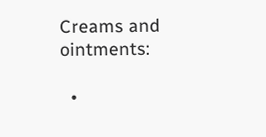Creams and ointments:

  •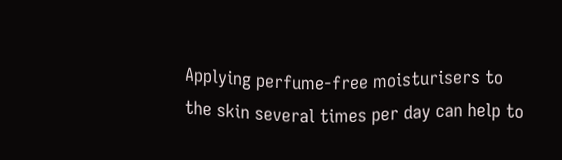Applying perfume-free moisturisers to the skin several times per day can help to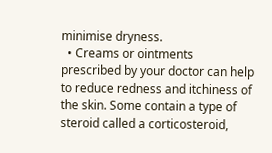minimise dryness.
  • Creams or ointments prescribed by your doctor can help to reduce redness and itchiness of the skin. Some contain a type of steroid called a corticosteroid,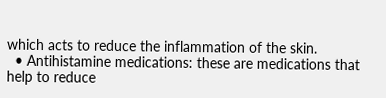which acts to reduce the inflammation of the skin.
  • Antihistamine medications: these are medications that help to reduce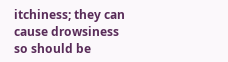itchiness; they can cause drowsiness so should be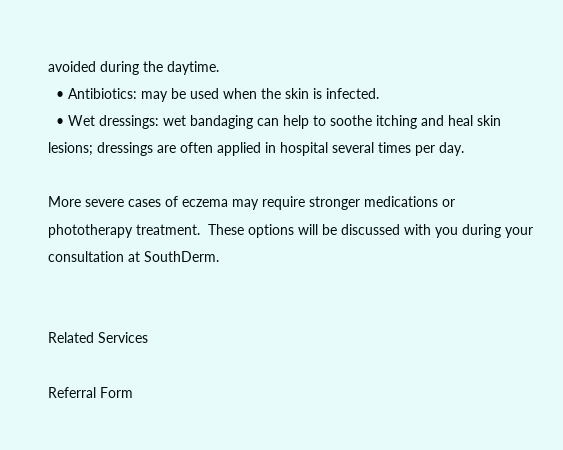avoided during the daytime.
  • Antibiotics: may be used when the skin is infected.
  • Wet dressings: wet bandaging can help to soothe itching and heal skin lesions; dressings are often applied in hospital several times per day.

More severe cases of eczema may require stronger medications or phototherapy treatment.  These options will be discussed with you during your consultation at SouthDerm.


Related Services

Referral Form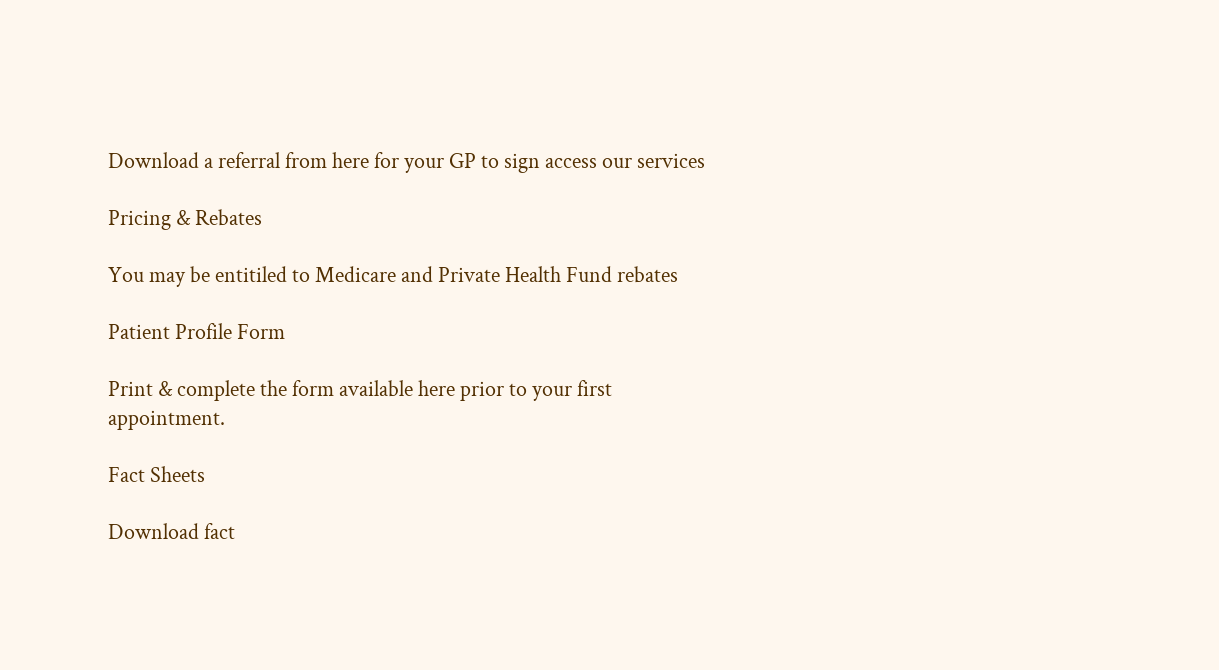Download a referral from here for your GP to sign access our services

Pricing & Rebates

You may be entitiled to Medicare and Private Health Fund rebates

Patient Profile Form

Print & complete the form available here prior to your first appointment.

Fact Sheets

Download fact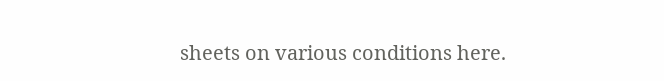sheets on various conditions here.